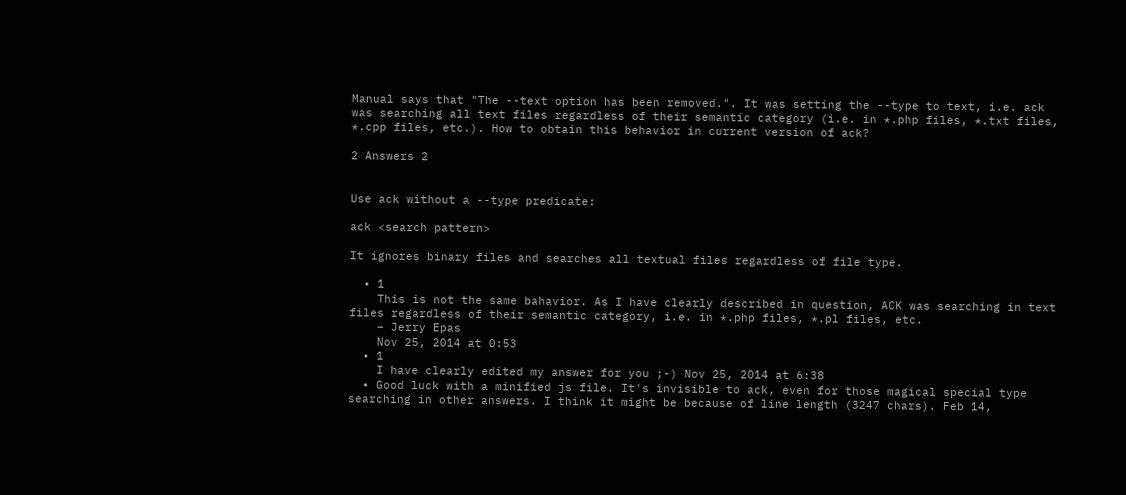Manual says that "The --text option has been removed.". It was setting the --type to text, i.e. ack was searching all text files regardless of their semantic category (i.e. in *.php files, *.txt files, *.cpp files, etc.). How to obtain this behavior in current version of ack?

2 Answers 2


Use ack without a --type predicate:

ack <search pattern>

It ignores binary files and searches all textual files regardless of file type.

  • 1
    This is not the same bahavior. As I have clearly described in question, ACK was searching in text files regardless of their semantic category, i.e. in *.php files, *.pl files, etc.
    – Jerry Epas
    Nov 25, 2014 at 0:53
  • 1
    I have clearly edited my answer for you ;-) Nov 25, 2014 at 6:38
  • Good luck with a minified js file. It's invisible to ack, even for those magical special type searching in other answers. I think it might be because of line length (3247 chars). Feb 14,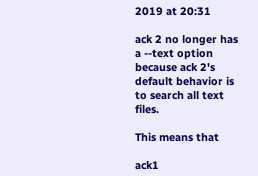2019 at 20:31

ack 2 no longer has a --text option because ack 2's default behavior is to search all text files.

This means that

ack1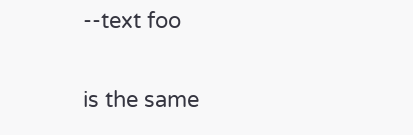--text foo

is the same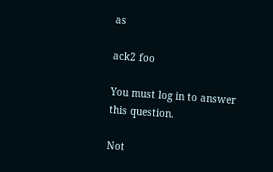as

ack2 foo

You must log in to answer this question.

Not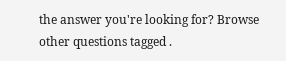the answer you're looking for? Browse other questions tagged .